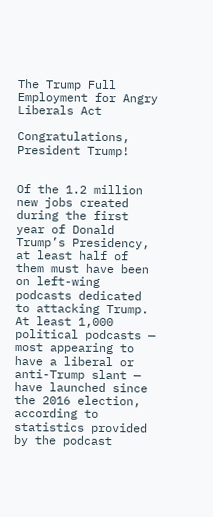The Trump Full Employment for Angry Liberals Act

Congratulations, President Trump!


Of the 1.2 million new jobs created during the first year of Donald Trump’s Presidency, at least half of them must have been on left-wing podcasts dedicated to attacking Trump. At least 1,000 political podcasts — most appearing to have a liberal or anti-Trump slant — have launched since the 2016 election, according to statistics provided by the podcast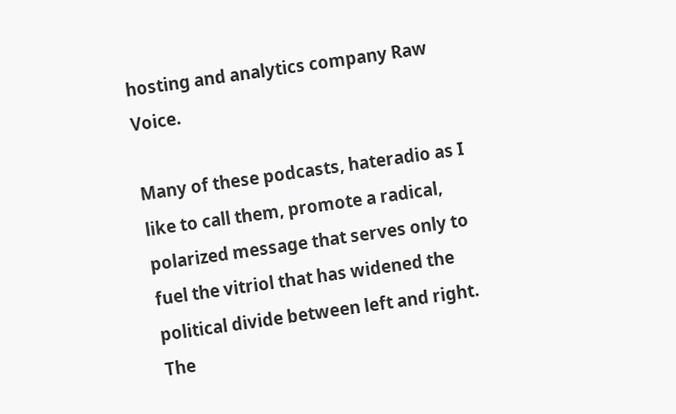hosting and analytics company Raw Voice.

Many of these podcasts, hateradio as I like to call them, promote a radical, polarized message that serves only to fuel the vitriol that has widened the political divide between left and right. The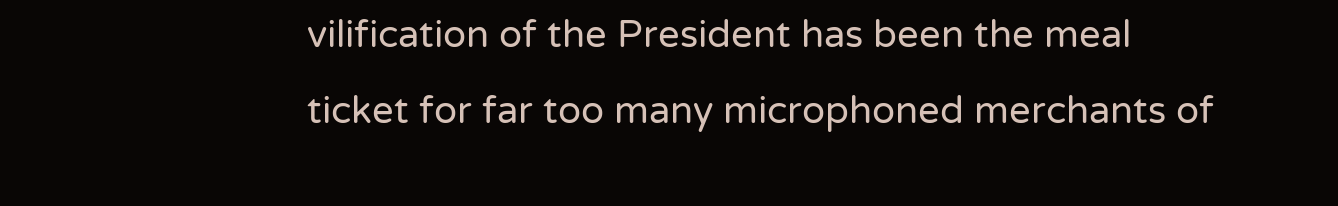vilification of the President has been the meal ticket for far too many microphoned merchants of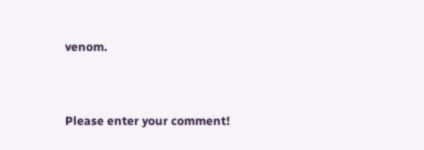venom.


Please enter your comment!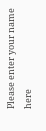Please enter your name here